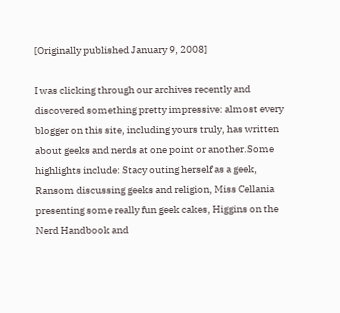[Originally published January 9, 2008]

I was clicking through our archives recently and discovered something pretty impressive: almost every blogger on this site, including yours truly, has written about geeks and nerds at one point or another.Some highlights include: Stacy outing herself as a geek, Ransom discussing geeks and religion, Miss Cellania presenting some really fun geek cakes, Higgins on the Nerd Handbook and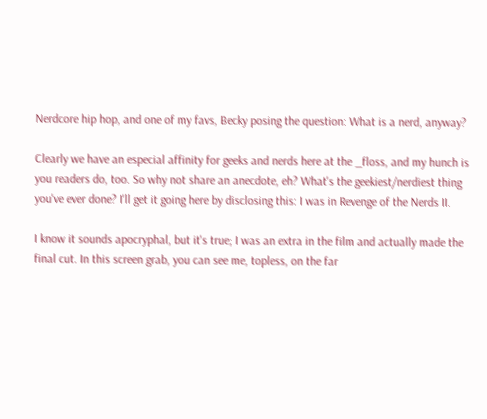Nerdcore hip hop, and one of my favs, Becky posing the question: What is a nerd, anyway?

Clearly we have an especial affinity for geeks and nerds here at the _floss, and my hunch is you readers do, too. So why not share an anecdote, eh? What's the geekiest/nerdiest thing you've ever done? I'll get it going here by disclosing this: I was in Revenge of the Nerds II.

I know it sounds apocryphal, but it's true; I was an extra in the film and actually made the final cut. In this screen grab, you can see me, topless, on the far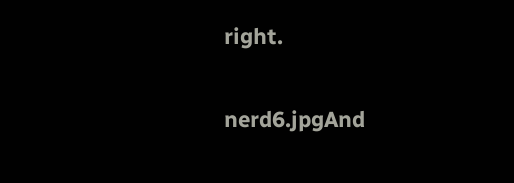right.

nerd6.jpgAnd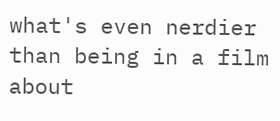what's even nerdier than being in a film about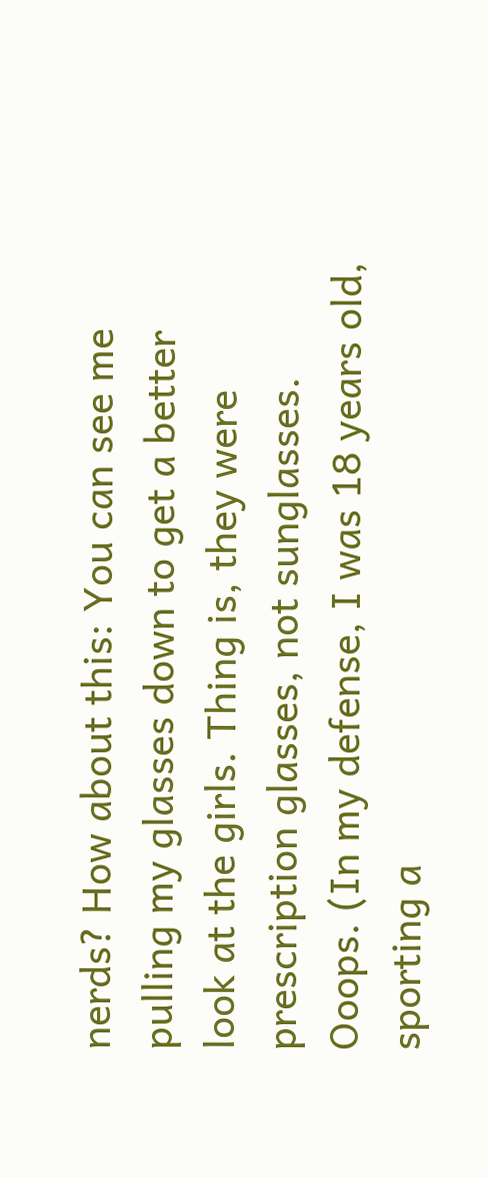nerds? How about this: You can see me pulling my glasses down to get a better look at the girls. Thing is, they were prescription glasses, not sunglasses. Ooops. (In my defense, I was 18 years old, sporting a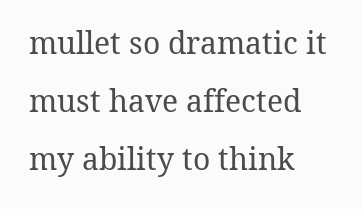mullet so dramatic it must have affected my ability to think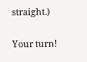straight.)

Your turn!